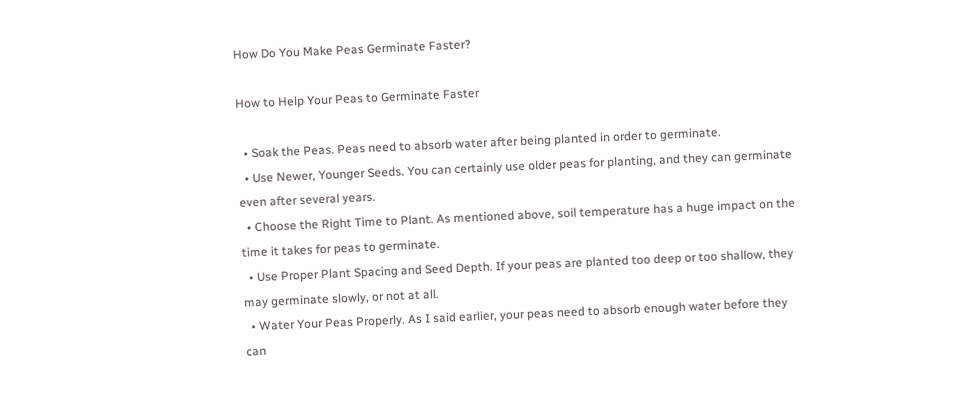How Do You Make Peas Germinate Faster?

How to Help Your Peas to Germinate Faster

  • Soak the Peas. Peas need to absorb water after being planted in order to germinate.
  • Use Newer, Younger Seeds. You can certainly use older peas for planting, and they can germinate even after several years.
  • Choose the Right Time to Plant. As mentioned above, soil temperature has a huge impact on the time it takes for peas to germinate.
  • Use Proper Plant Spacing and Seed Depth. If your peas are planted too deep or too shallow, they may germinate slowly, or not at all.
  • Water Your Peas Properly. As I said earlier, your peas need to absorb enough water before they can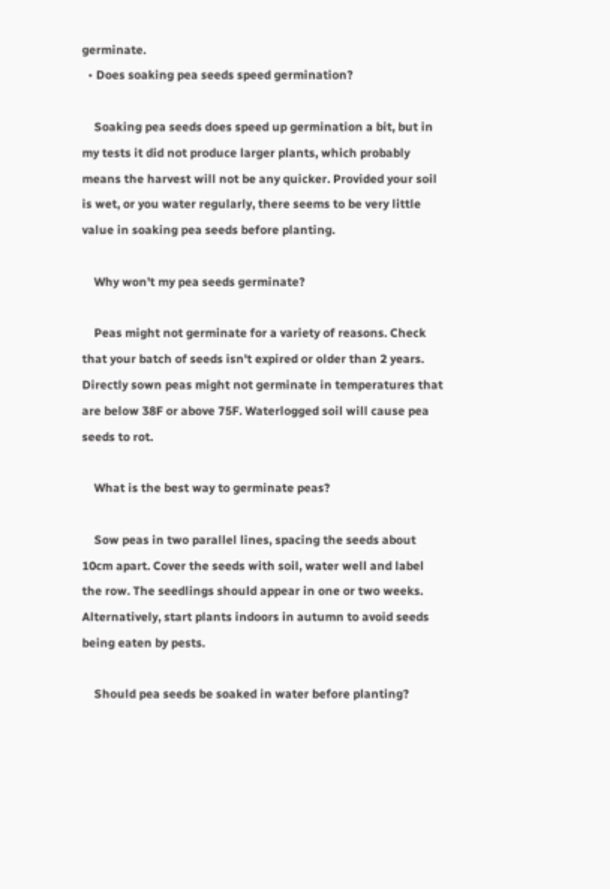germinate.
  • Does soaking pea seeds speed germination?

    Soaking pea seeds does speed up germination a bit, but in my tests it did not produce larger plants, which probably means the harvest will not be any quicker. Provided your soil is wet, or you water regularly, there seems to be very little value in soaking pea seeds before planting.

    Why won't my pea seeds germinate?

    Peas might not germinate for a variety of reasons. Check that your batch of seeds isn't expired or older than 2 years. Directly sown peas might not germinate in temperatures that are below 38F or above 75F. Waterlogged soil will cause pea seeds to rot.

    What is the best way to germinate peas?

    Sow peas in two parallel lines, spacing the seeds about 10cm apart. Cover the seeds with soil, water well and label the row. The seedlings should appear in one or two weeks. Alternatively, start plants indoors in autumn to avoid seeds being eaten by pests.

    Should pea seeds be soaked in water before planting?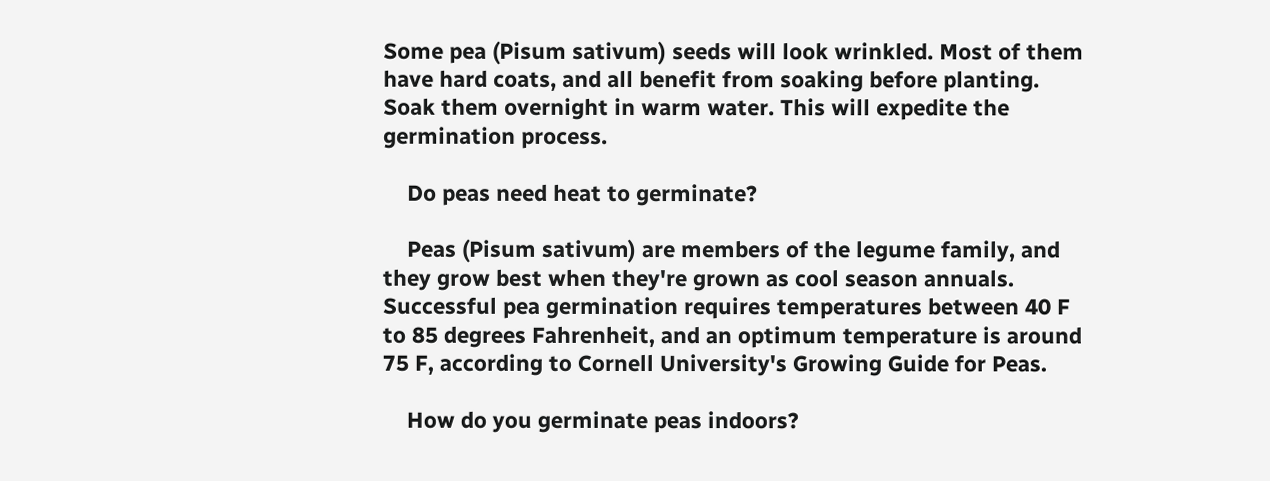Some pea (Pisum sativum) seeds will look wrinkled. Most of them have hard coats, and all benefit from soaking before planting. Soak them overnight in warm water. This will expedite the germination process.

    Do peas need heat to germinate?

    Peas (Pisum sativum) are members of the legume family, and they grow best when they're grown as cool season annuals. Successful pea germination requires temperatures between 40 F to 85 degrees Fahrenheit, and an optimum temperature is around 75 F, according to Cornell University's Growing Guide for Peas.

    How do you germinate peas indoors?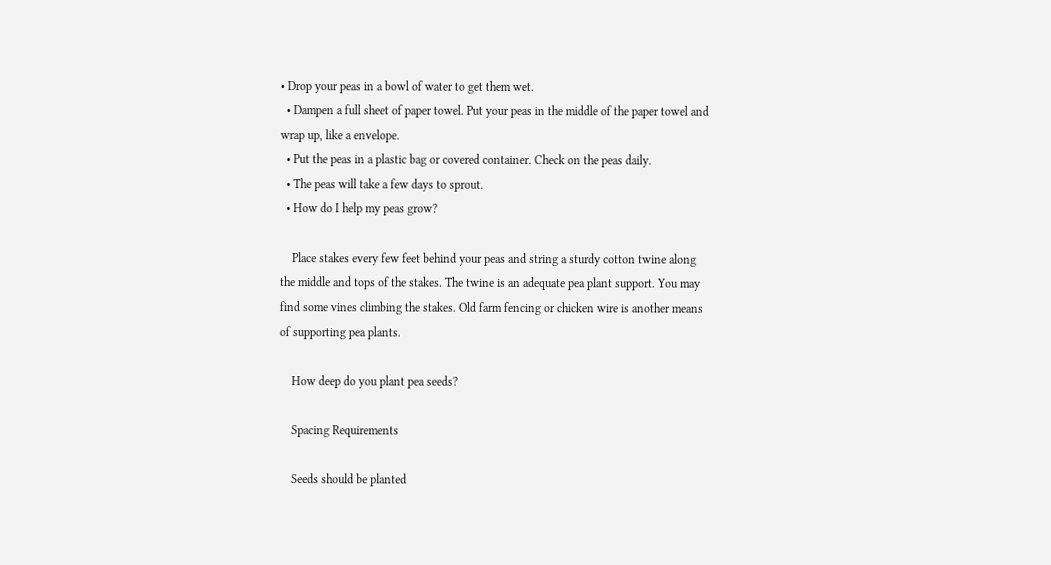• Drop your peas in a bowl of water to get them wet.
  • Dampen a full sheet of paper towel. Put your peas in the middle of the paper towel and wrap up, like a envelope.
  • Put the peas in a plastic bag or covered container. Check on the peas daily.
  • The peas will take a few days to sprout.
  • How do I help my peas grow?

    Place stakes every few feet behind your peas and string a sturdy cotton twine along the middle and tops of the stakes. The twine is an adequate pea plant support. You may find some vines climbing the stakes. Old farm fencing or chicken wire is another means of supporting pea plants.

    How deep do you plant pea seeds?

    Spacing Requirements

    Seeds should be planted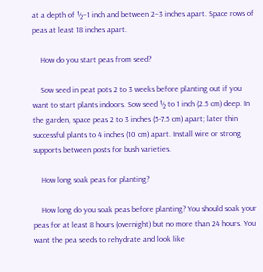at a depth of ½–1 inch and between 2–3 inches apart. Space rows of peas at least 18 inches apart.

    How do you start peas from seed?

    Sow seed in peat pots 2 to 3 weeks before planting out if you want to start plants indoors. Sow seed ½ to 1 inch (2.5 cm) deep. In the garden, space peas 2 to 3 inches (5-7.5 cm) apart; later thin successful plants to 4 inches (10 cm) apart. Install wire or strong supports between posts for bush varieties.

    How long soak peas for planting?

    How long do you soak peas before planting? You should soak your peas for at least 8 hours (overnight) but no more than 24 hours. You want the pea seeds to rehydrate and look like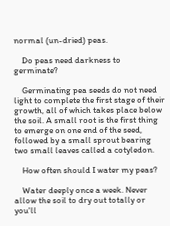normal (un-dried) peas.

    Do peas need darkness to germinate?

    Germinating pea seeds do not need light to complete the first stage of their growth, all of which takes place below the soil. A small root is the first thing to emerge on one end of the seed, followed by a small sprout bearing two small leaves called a cotyledon.

    How often should I water my peas?

    Water deeply once a week. Never allow the soil to dry out totally or you'll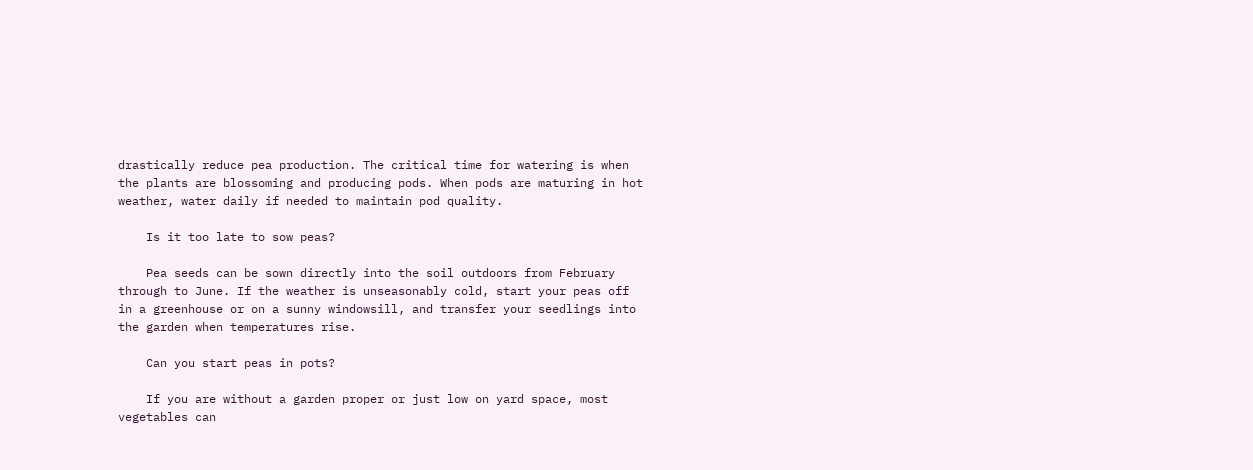drastically reduce pea production. The critical time for watering is when the plants are blossoming and producing pods. When pods are maturing in hot weather, water daily if needed to maintain pod quality.

    Is it too late to sow peas?

    Pea seeds can be sown directly into the soil outdoors from February through to June. If the weather is unseasonably cold, start your peas off in a greenhouse or on a sunny windowsill, and transfer your seedlings into the garden when temperatures rise.

    Can you start peas in pots?

    If you are without a garden proper or just low on yard space, most vegetables can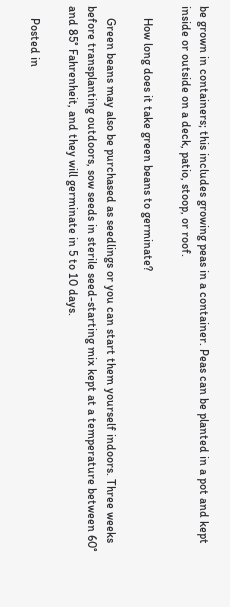be grown in containers; this includes growing peas in a container. Peas can be planted in a pot and kept inside or outside on a deck, patio, stoop, or roof.

    How long does it take green beans to germinate?

    Green beans may also be purchased as seedlings or you can start them yourself indoors. Three weeks before transplanting outdoors, sow seeds in sterile seed-starting mix kept at a temperature between 60° and 85° Fahrenheit, and they will germinate in 5 to 10 days.

    Posted in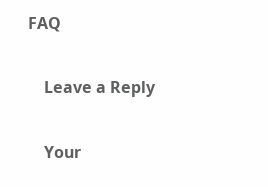FAQ

    Leave a Reply

    Your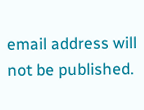email address will not be published.